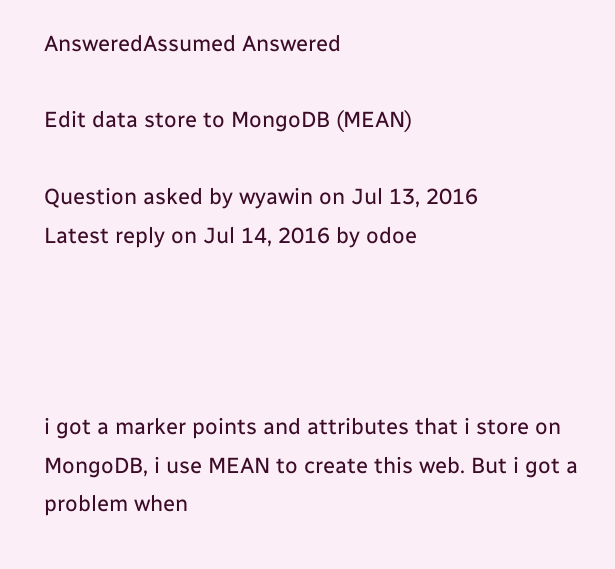AnsweredAssumed Answered

Edit data store to MongoDB (MEAN)

Question asked by wyawin on Jul 13, 2016
Latest reply on Jul 14, 2016 by odoe




i got a marker points and attributes that i store on MongoDB, i use MEAN to create this web. But i got a problem when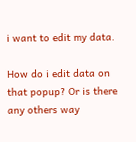i want to edit my data.

How do i edit data on that popup? Or is there any others way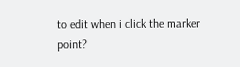to edit when i click the marker point?